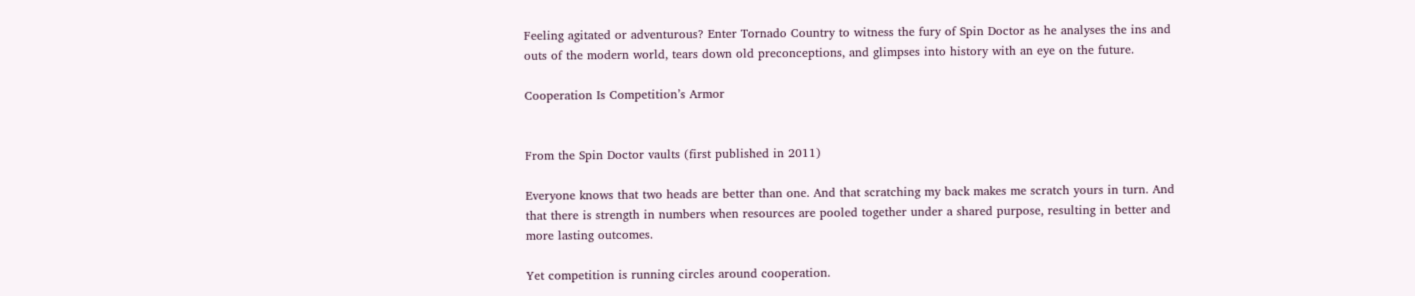Feeling agitated or adventurous? Enter Tornado Country to witness the fury of Spin Doctor as he analyses the ins and outs of the modern world, tears down old preconceptions, and glimpses into history with an eye on the future.

Cooperation Is Competition’s Armor


From the Spin Doctor vaults (first published in 2011)

Everyone knows that two heads are better than one. And that scratching my back makes me scratch yours in turn. And that there is strength in numbers when resources are pooled together under a shared purpose, resulting in better and more lasting outcomes.

Yet competition is running circles around cooperation.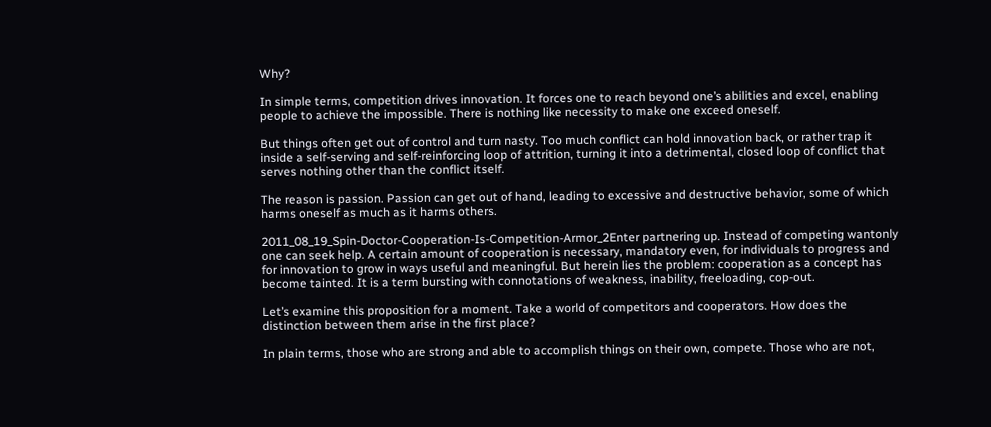Why?

In simple terms, competition drives innovation. It forces one to reach beyond one’s abilities and excel, enabling people to achieve the impossible. There is nothing like necessity to make one exceed oneself.

But things often get out of control and turn nasty. Too much conflict can hold innovation back, or rather trap it inside a self-serving and self-reinforcing loop of attrition, turning it into a detrimental, closed loop of conflict that serves nothing other than the conflict itself.

The reason is passion. Passion can get out of hand, leading to excessive and destructive behavior, some of which harms oneself as much as it harms others.

2011_08_19_Spin-Doctor-Cooperation-Is-Competition-Armor_2Enter partnering up. Instead of competing wantonly one can seek help. A certain amount of cooperation is necessary, mandatory even, for individuals to progress and for innovation to grow in ways useful and meaningful. But herein lies the problem: cooperation as a concept has become tainted. It is a term bursting with connotations of weakness, inability, freeloading, cop-out.

Let’s examine this proposition for a moment. Take a world of competitors and cooperators. How does the distinction between them arise in the first place?

In plain terms, those who are strong and able to accomplish things on their own, compete. Those who are not,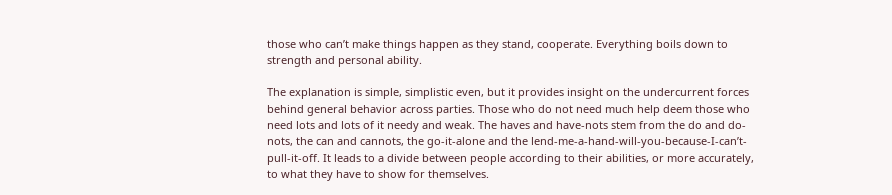those who can’t make things happen as they stand, cooperate. Everything boils down to strength and personal ability.

The explanation is simple, simplistic even, but it provides insight on the undercurrent forces behind general behavior across parties. Those who do not need much help deem those who need lots and lots of it needy and weak. The haves and have-nots stem from the do and do-nots, the can and cannots, the go-it-alone and the lend-me-a-hand-will-you-because-I-can’t-pull-it-off. It leads to a divide between people according to their abilities, or more accurately, to what they have to show for themselves.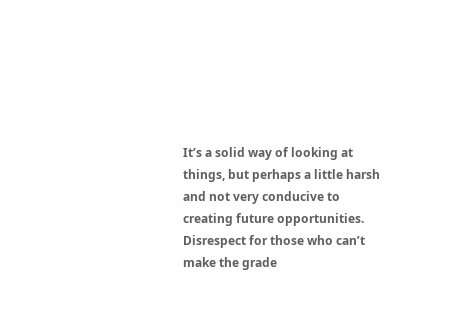It’s a solid way of looking at things, but perhaps a little harsh and not very conducive to creating future opportunities. Disrespect for those who can’t make the grade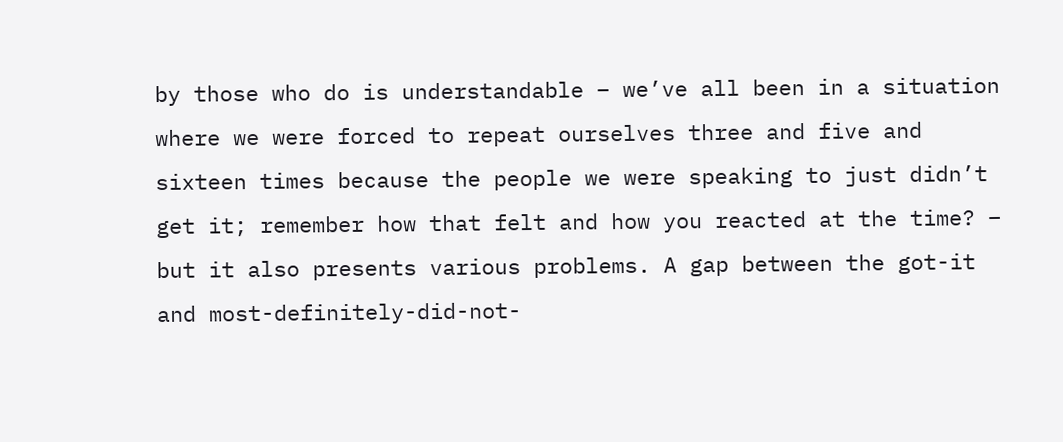by those who do is understandable – we’ve all been in a situation where we were forced to repeat ourselves three and five and sixteen times because the people we were speaking to just didn’t get it; remember how that felt and how you reacted at the time? – but it also presents various problems. A gap between the got-it and most-definitely-did-not-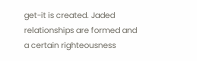get-it is created. Jaded relationships are formed and a certain righteousness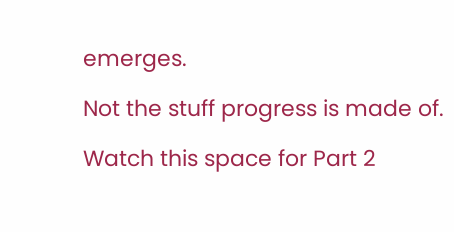emerges.

Not the stuff progress is made of.

Watch this space for Part 2